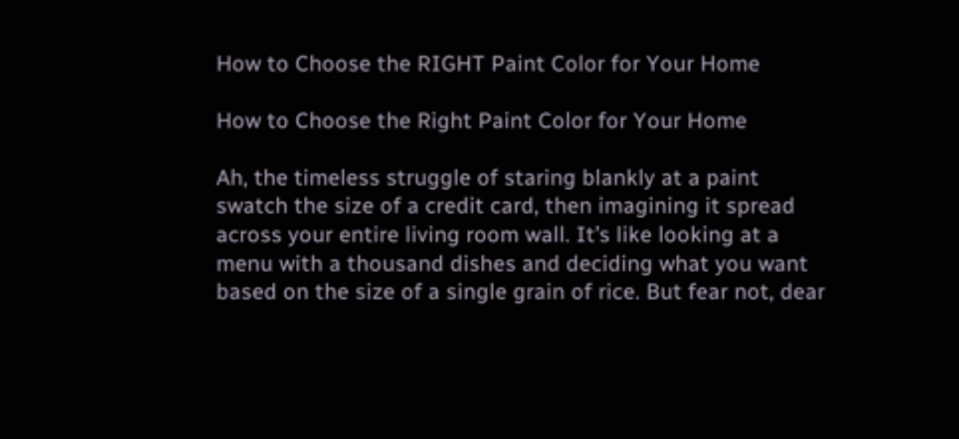How to Choose the RIGHT Paint Color for Your Home

How to Choose the Right Paint Color for Your Home

Ah, the timeless struggle of staring blankly at a paint swatch the size of a credit card, then imagining it spread across your entire living room wall. It’s like looking at a menu with a thousand dishes and deciding what you want based on the size of a single grain of rice. But fear not, dear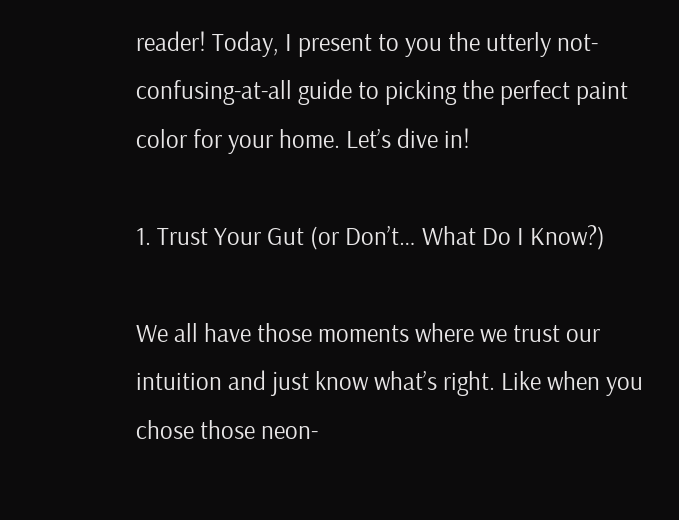reader! Today, I present to you the utterly not-confusing-at-all guide to picking the perfect paint color for your home. Let’s dive in!

1. Trust Your Gut (or Don’t… What Do I Know?)

We all have those moments where we trust our intuition and just know what’s right. Like when you chose those neon-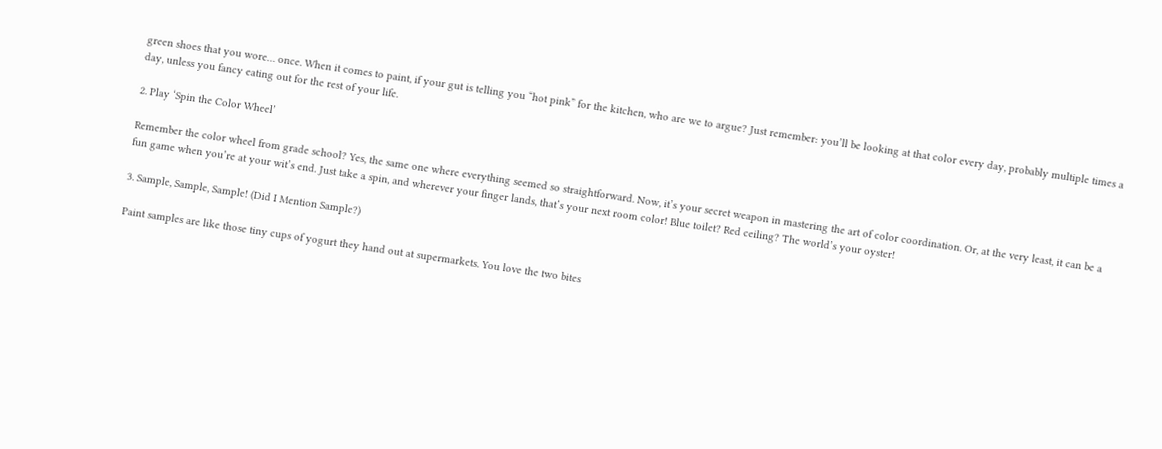green shoes that you wore… once. When it comes to paint, if your gut is telling you “hot pink” for the kitchen, who are we to argue? Just remember: you’ll be looking at that color every day, probably multiple times a day, unless you fancy eating out for the rest of your life.

2. Play ‘Spin the Color Wheel’

Remember the color wheel from grade school? Yes, the same one where everything seemed so straightforward. Now, it’s your secret weapon in mastering the art of color coordination. Or, at the very least, it can be a fun game when you’re at your wit’s end. Just take a spin, and wherever your finger lands, that’s your next room color! Blue toilet? Red ceiling? The world’s your oyster!

3. Sample, Sample, Sample! (Did I Mention Sample?)

Paint samples are like those tiny cups of yogurt they hand out at supermarkets. You love the two bites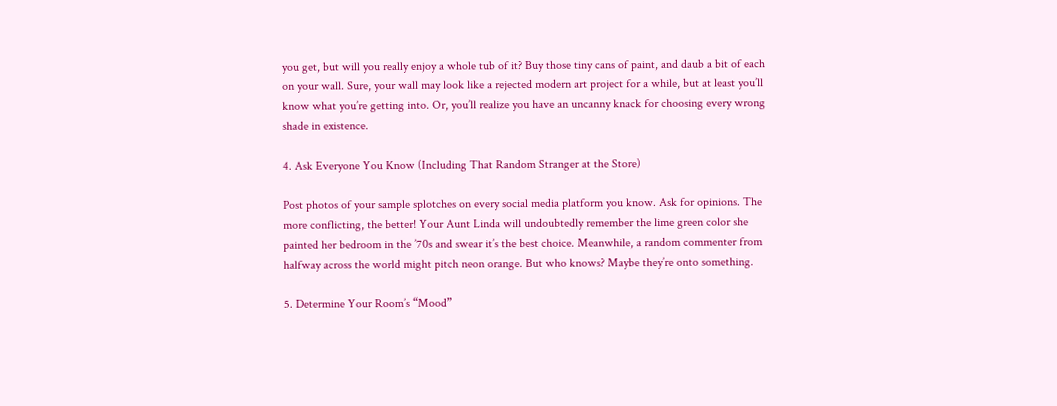you get, but will you really enjoy a whole tub of it? Buy those tiny cans of paint, and daub a bit of each on your wall. Sure, your wall may look like a rejected modern art project for a while, but at least you’ll know what you’re getting into. Or, you’ll realize you have an uncanny knack for choosing every wrong shade in existence.

4. Ask Everyone You Know (Including That Random Stranger at the Store)

Post photos of your sample splotches on every social media platform you know. Ask for opinions. The more conflicting, the better! Your Aunt Linda will undoubtedly remember the lime green color she painted her bedroom in the ’70s and swear it’s the best choice. Meanwhile, a random commenter from halfway across the world might pitch neon orange. But who knows? Maybe they’re onto something.

5. Determine Your Room’s “Mood”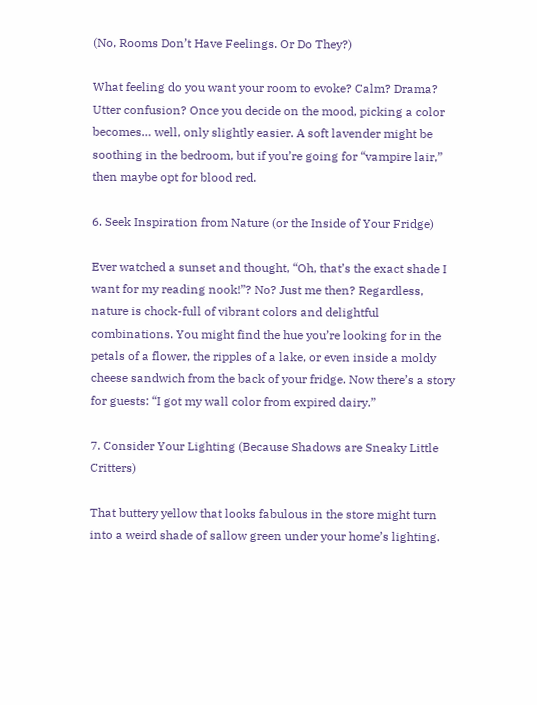(No, Rooms Don’t Have Feelings. Or Do They?)

What feeling do you want your room to evoke? Calm? Drama? Utter confusion? Once you decide on the mood, picking a color becomes… well, only slightly easier. A soft lavender might be soothing in the bedroom, but if you’re going for “vampire lair,” then maybe opt for blood red.

6. Seek Inspiration from Nature (or the Inside of Your Fridge)

Ever watched a sunset and thought, “Oh, that’s the exact shade I want for my reading nook!”? No? Just me then? Regardless, nature is chock-full of vibrant colors and delightful combinations. You might find the hue you’re looking for in the petals of a flower, the ripples of a lake, or even inside a moldy cheese sandwich from the back of your fridge. Now there’s a story for guests: “I got my wall color from expired dairy.”

7. Consider Your Lighting (Because Shadows are Sneaky Little Critters)

That buttery yellow that looks fabulous in the store might turn into a weird shade of sallow green under your home’s lighting.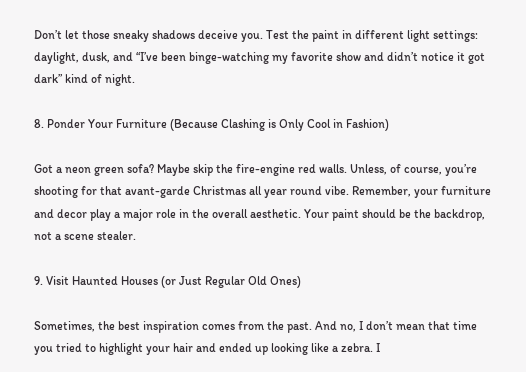Don’t let those sneaky shadows deceive you. Test the paint in different light settings: daylight, dusk, and “I’ve been binge-watching my favorite show and didn’t notice it got dark” kind of night.

8. Ponder Your Furniture (Because Clashing is Only Cool in Fashion)

Got a neon green sofa? Maybe skip the fire-engine red walls. Unless, of course, you’re shooting for that avant-garde Christmas all year round vibe. Remember, your furniture and decor play a major role in the overall aesthetic. Your paint should be the backdrop, not a scene stealer.

9. Visit Haunted Houses (or Just Regular Old Ones)

Sometimes, the best inspiration comes from the past. And no, I don’t mean that time you tried to highlight your hair and ended up looking like a zebra. I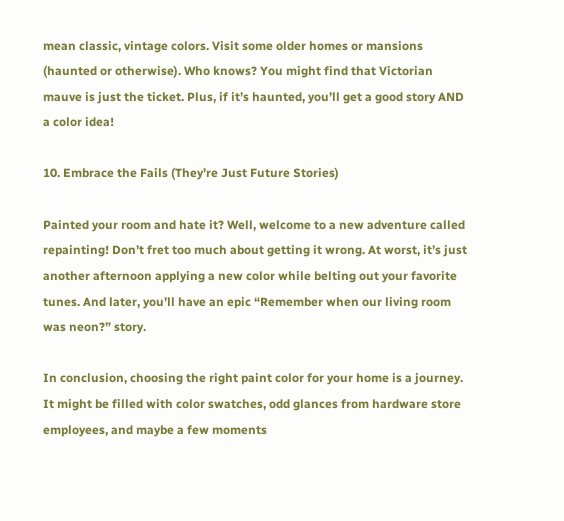mean classic, vintage colors. Visit some older homes or mansions (haunted or otherwise). Who knows? You might find that Victorian mauve is just the ticket. Plus, if it’s haunted, you’ll get a good story AND a color idea!

10. Embrace the Fails (They’re Just Future Stories)

Painted your room and hate it? Well, welcome to a new adventure called repainting! Don’t fret too much about getting it wrong. At worst, it’s just another afternoon applying a new color while belting out your favorite tunes. And later, you’ll have an epic “Remember when our living room was neon?” story.

In conclusion, choosing the right paint color for your home is a journey. It might be filled with color swatches, odd glances from hardware store employees, and maybe a few moments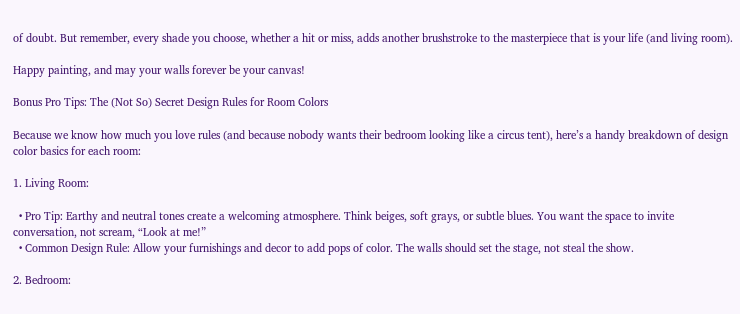of doubt. But remember, every shade you choose, whether a hit or miss, adds another brushstroke to the masterpiece that is your life (and living room).

Happy painting, and may your walls forever be your canvas!

Bonus Pro Tips: The (Not So) Secret Design Rules for Room Colors

Because we know how much you love rules (and because nobody wants their bedroom looking like a circus tent), here’s a handy breakdown of design color basics for each room:

1. Living Room:

  • Pro Tip: Earthy and neutral tones create a welcoming atmosphere. Think beiges, soft grays, or subtle blues. You want the space to invite conversation, not scream, “Look at me!”
  • Common Design Rule: Allow your furnishings and decor to add pops of color. The walls should set the stage, not steal the show.

2. Bedroom: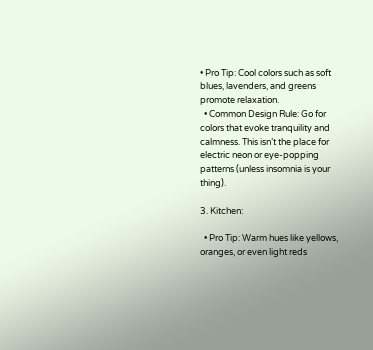• Pro Tip: Cool colors such as soft blues, lavenders, and greens promote relaxation.
  • Common Design Rule: Go for colors that evoke tranquility and calmness. This isn’t the place for electric neon or eye-popping patterns (unless insomnia is your thing).

3. Kitchen:

  • Pro Tip: Warm hues like yellows, oranges, or even light reds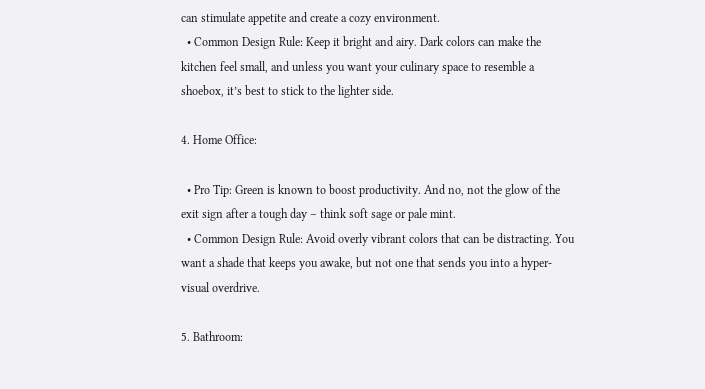can stimulate appetite and create a cozy environment.
  • Common Design Rule: Keep it bright and airy. Dark colors can make the kitchen feel small, and unless you want your culinary space to resemble a shoebox, it’s best to stick to the lighter side.

4. Home Office:

  • Pro Tip: Green is known to boost productivity. And no, not the glow of the exit sign after a tough day – think soft sage or pale mint.
  • Common Design Rule: Avoid overly vibrant colors that can be distracting. You want a shade that keeps you awake, but not one that sends you into a hyper-visual overdrive.

5. Bathroom: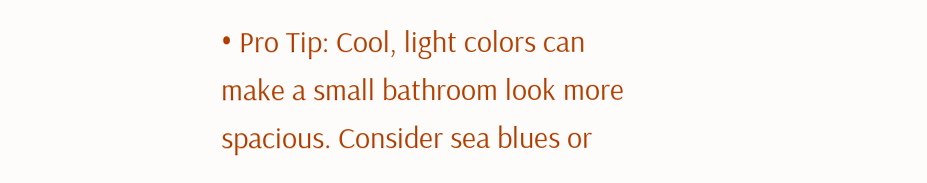• Pro Tip: Cool, light colors can make a small bathroom look more spacious. Consider sea blues or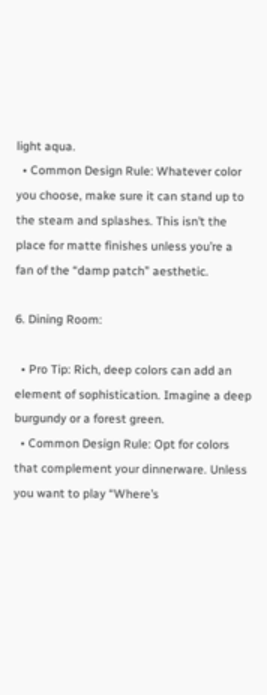light aqua.
  • Common Design Rule: Whatever color you choose, make sure it can stand up to the steam and splashes. This isn’t the place for matte finishes unless you’re a fan of the “damp patch” aesthetic.

6. Dining Room:

  • Pro Tip: Rich, deep colors can add an element of sophistication. Imagine a deep burgundy or a forest green.
  • Common Design Rule: Opt for colors that complement your dinnerware. Unless you want to play “Where’s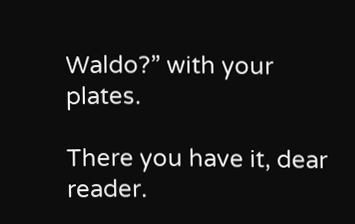Waldo?” with your plates.

There you have it, dear reader.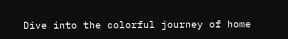Dive into the colorful journey of home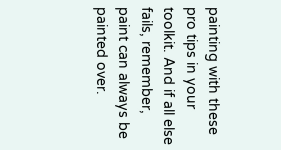painting with these pro tips in your toolkit. And if all else fails, remember, paint can always be painted over.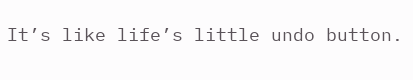It’s like life’s little undo button.